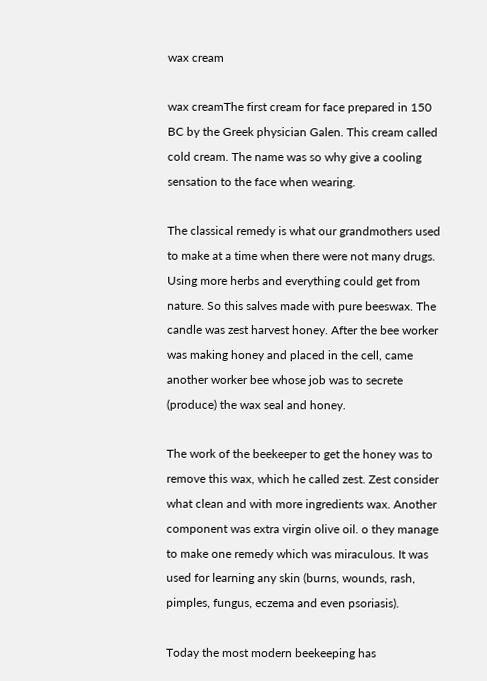wax cream

wax creamThe first cream for face prepared in 150 BC by the Greek physician Galen. This cream called cold cream. The name was so why give a cooling sensation to the face when wearing.

The classical remedy is what our grandmothers used to make at a time when there were not many drugs. Using more herbs and everything could get from nature. So this salves made with pure beeswax. The candle was zest harvest honey. After the bee worker was making honey and placed in the cell, came another worker bee whose job was to secrete (produce) the wax seal and honey.

The work of the beekeeper to get the honey was to remove this wax, which he called zest. Zest consider what clean and with more ingredients wax. Another component was extra virgin olive oil. o they manage to make one remedy which was miraculous. It was used for learning any skin (burns, wounds, rash, pimples, fungus, eczema and even psoriasis).

Today the most modern beekeeping has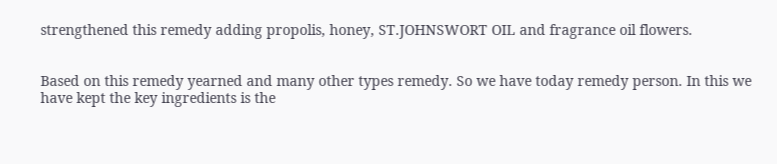strengthened this remedy adding propolis, honey, ST.JOHNSWORT OIL and fragrance oil flowers.


Based on this remedy yearned and many other types remedy. So we have today remedy person. In this we have kept the key ingredients is the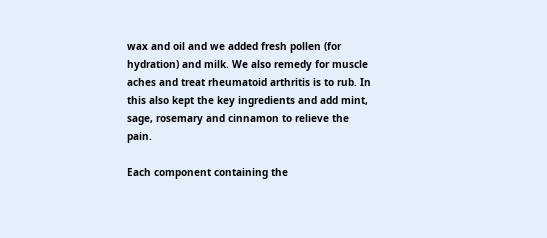wax and oil and we added fresh pollen (for hydration) and milk. We also remedy for muscle aches and treat rheumatoid arthritis is to rub. In this also kept the key ingredients and add mint, sage, rosemary and cinnamon to relieve the pain.

Each component containing the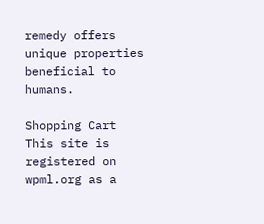remedy offers unique properties beneficial to humans.

Shopping Cart
This site is registered on wpml.org as a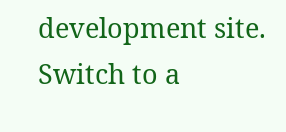development site. Switch to a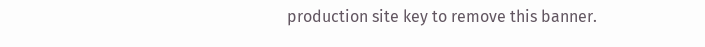production site key to remove this banner.